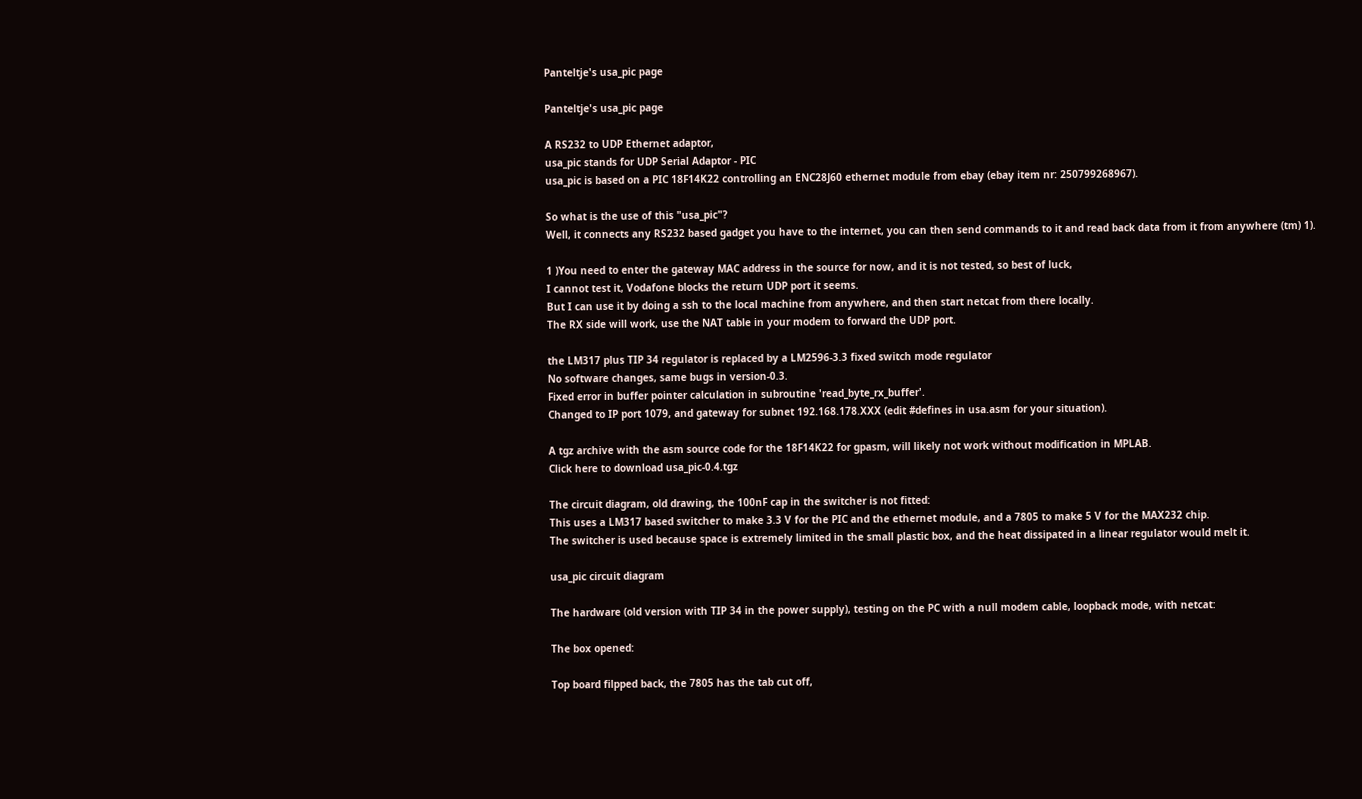Panteltje's usa_pic page

Panteltje's usa_pic page

A RS232 to UDP Ethernet adaptor,
usa_pic stands for UDP Serial Adaptor - PIC
usa_pic is based on a PIC 18F14K22 controlling an ENC28J60 ethernet module from ebay (ebay item nr: 250799268967).

So what is the use of this "usa_pic"?
Well, it connects any RS232 based gadget you have to the internet, you can then send commands to it and read back data from it from anywhere (tm) 1).

1 )You need to enter the gateway MAC address in the source for now, and it is not tested, so best of luck,
I cannot test it, Vodafone blocks the return UDP port it seems.
But I can use it by doing a ssh to the local machine from anywhere, and then start netcat from there locally.
The RX side will work, use the NAT table in your modem to forward the UDP port.

the LM317 plus TIP 34 regulator is replaced by a LM2596-3.3 fixed switch mode regulator
No software changes, same bugs in version-0.3.
Fixed error in buffer pointer calculation in subroutine 'read_byte_rx_buffer'.
Changed to IP port 1079, and gateway for subnet 192.168.178.XXX (edit #defines in usa.asm for your situation).

A tgz archive with the asm source code for the 18F14K22 for gpasm, will likely not work without modification in MPLAB.
Click here to download usa_pic-0.4.tgz

The circuit diagram, old drawing, the 100nF cap in the switcher is not fitted:
This uses a LM317 based switcher to make 3.3 V for the PIC and the ethernet module, and a 7805 to make 5 V for the MAX232 chip.
The switcher is used because space is extremely limited in the small plastic box, and the heat dissipated in a linear regulator would melt it.

usa_pic circuit diagram

The hardware (old version with TIP 34 in the power supply), testing on the PC with a null modem cable, loopback mode, with netcat:

The box opened:

Top board filpped back, the 7805 has the tab cut off,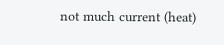not much current (heat)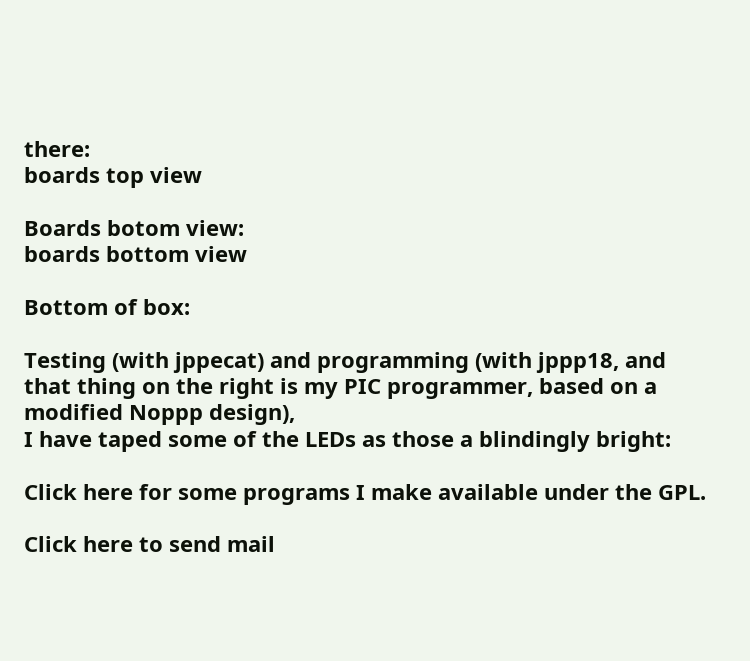there:
boards top view

Boards botom view:
boards bottom view

Bottom of box:

Testing (with jppecat) and programming (with jppp18, and that thing on the right is my PIC programmer, based on a modified Noppp design),
I have taped some of the LEDs as those a blindingly bright:

Click here for some programs I make available under the GPL.

Click here to send mail